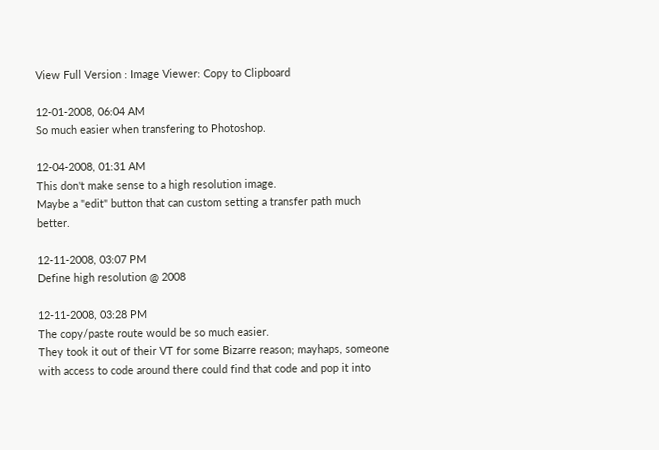View Full Version : Image Viewer: Copy to Clipboard

12-01-2008, 06:04 AM
So much easier when transfering to Photoshop.

12-04-2008, 01:31 AM
This don't make sense to a high resolution image.
Maybe a "edit" button that can custom setting a transfer path much better.

12-11-2008, 03:07 PM
Define high resolution @ 2008

12-11-2008, 03:28 PM
The copy/paste route would be so much easier.
They took it out of their VT for some Bizarre reason; mayhaps, someone with access to code around there could find that code and pop it into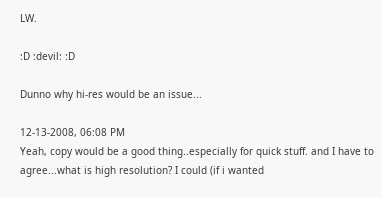LW.

:D :devil: :D

Dunno why hi-res would be an issue...

12-13-2008, 06:08 PM
Yeah, copy would be a good thing..especially for quick stuff. and I have to agree...what is high resolution? I could (if i wanted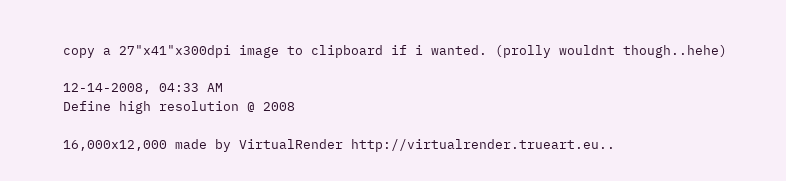copy a 27"x41"x300dpi image to clipboard if i wanted. (prolly wouldnt though..hehe)

12-14-2008, 04:33 AM
Define high resolution @ 2008

16,000x12,000 made by VirtualRender http://virtualrender.trueart.eu..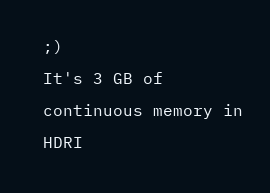;)
It's 3 GB of continuous memory in HDRI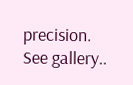precision.
See gallery..